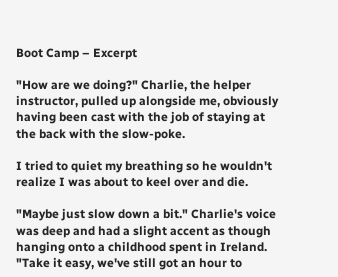Boot Camp – Excerpt

"How are we doing?" Charlie, the helper instructor, pulled up alongside me, obviously having been cast with the job of staying at the back with the slow-poke.

I tried to quiet my breathing so he wouldn't realize I was about to keel over and die.

"Maybe just slow down a bit." Charlie's voice was deep and had a slight accent as though hanging onto a childhood spent in Ireland. "Take it easy, we've still got an hour to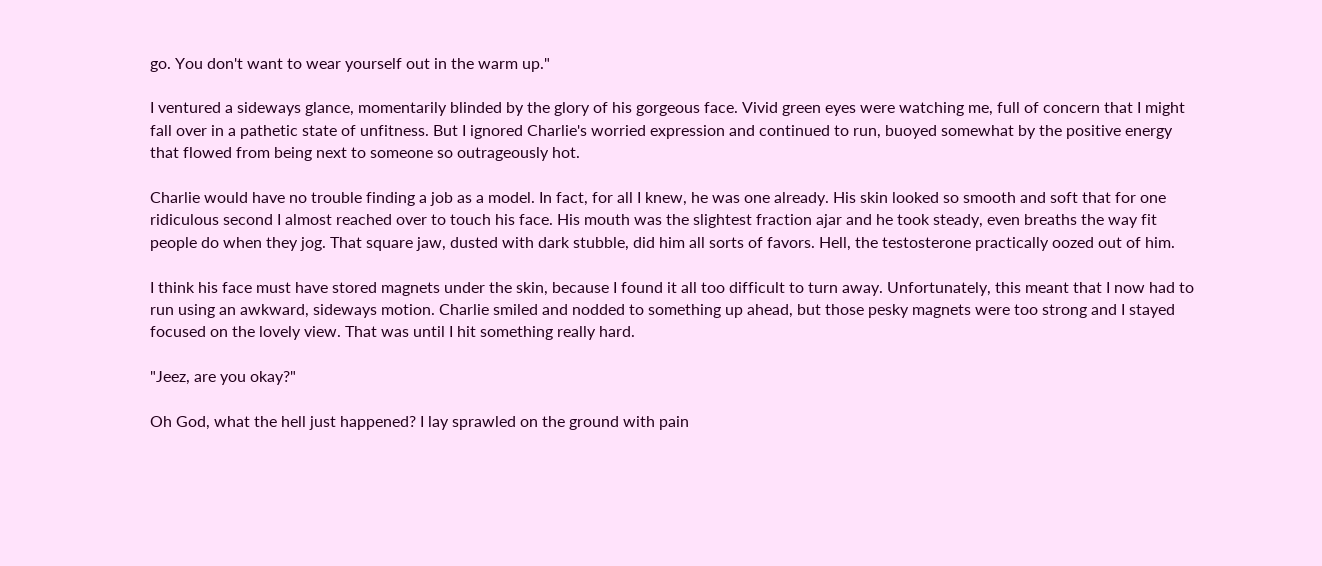go. You don't want to wear yourself out in the warm up."

I ventured a sideways glance, momentarily blinded by the glory of his gorgeous face. Vivid green eyes were watching me, full of concern that I might fall over in a pathetic state of unfitness. But I ignored Charlie's worried expression and continued to run, buoyed somewhat by the positive energy that flowed from being next to someone so outrageously hot.

Charlie would have no trouble finding a job as a model. In fact, for all I knew, he was one already. His skin looked so smooth and soft that for one ridiculous second I almost reached over to touch his face. His mouth was the slightest fraction ajar and he took steady, even breaths the way fit people do when they jog. That square jaw, dusted with dark stubble, did him all sorts of favors. Hell, the testosterone practically oozed out of him.

I think his face must have stored magnets under the skin, because I found it all too difficult to turn away. Unfortunately, this meant that I now had to run using an awkward, sideways motion. Charlie smiled and nodded to something up ahead, but those pesky magnets were too strong and I stayed focused on the lovely view. That was until I hit something really hard.

"Jeez, are you okay?"

Oh God, what the hell just happened? I lay sprawled on the ground with pain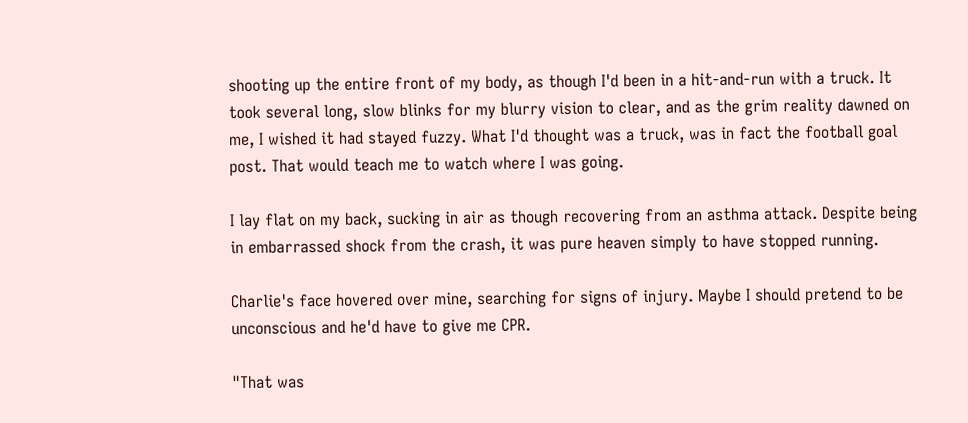shooting up the entire front of my body, as though I'd been in a hit-and-run with a truck. It took several long, slow blinks for my blurry vision to clear, and as the grim reality dawned on me, I wished it had stayed fuzzy. What I'd thought was a truck, was in fact the football goal post. That would teach me to watch where I was going.

I lay flat on my back, sucking in air as though recovering from an asthma attack. Despite being in embarrassed shock from the crash, it was pure heaven simply to have stopped running.

Charlie's face hovered over mine, searching for signs of injury. Maybe I should pretend to be unconscious and he'd have to give me CPR.

"That was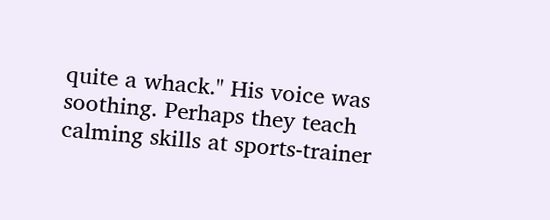quite a whack." His voice was soothing. Perhaps they teach calming skills at sports-trainer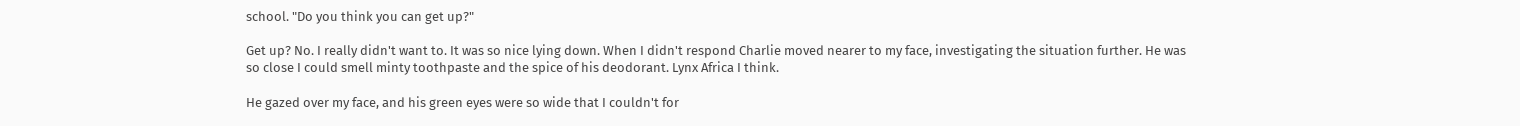school. "Do you think you can get up?"

Get up? No. I really didn't want to. It was so nice lying down. When I didn't respond Charlie moved nearer to my face, investigating the situation further. He was so close I could smell minty toothpaste and the spice of his deodorant. Lynx Africa I think.

He gazed over my face, and his green eyes were so wide that I couldn't for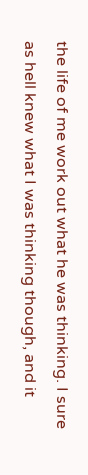the life of me work out what he was thinking. I sure as hell knew what I was thinking though, and it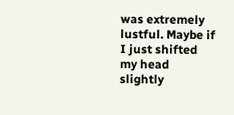was extremely lustful. Maybe if I just shifted my head slightly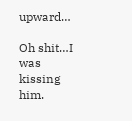upward…

Oh shit…I was kissing him.